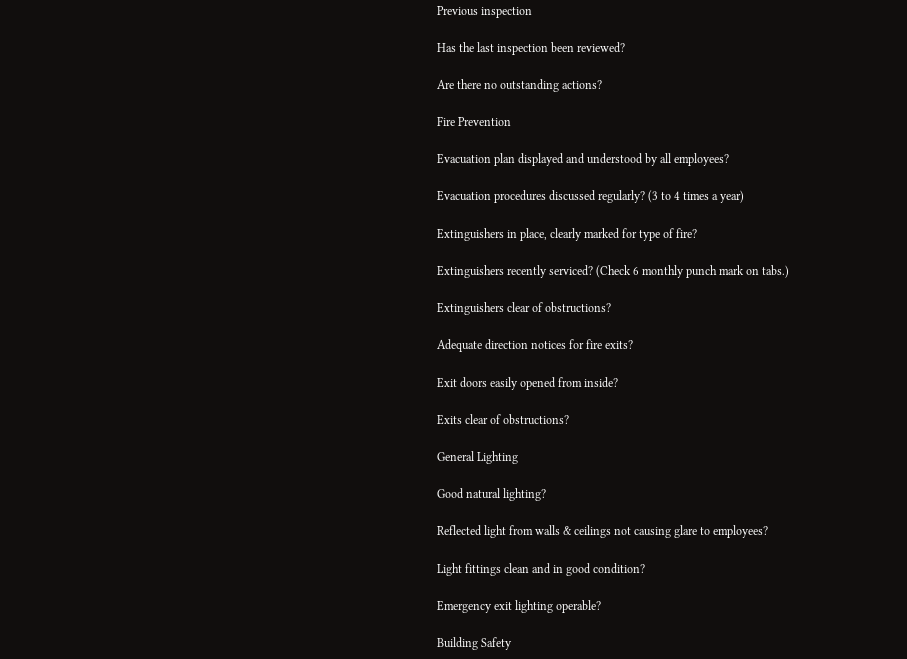Previous inspection

Has the last inspection been reviewed?

Are there no outstanding actions?

Fire Prevention

Evacuation plan displayed and understood by all employees?

Evacuation procedures discussed regularly? (3 to 4 times a year)

Extinguishers in place, clearly marked for type of fire?

Extinguishers recently serviced? (Check 6 monthly punch mark on tabs.)

Extinguishers clear of obstructions?

Adequate direction notices for fire exits?

Exit doors easily opened from inside?

Exits clear of obstructions?

General Lighting

Good natural lighting?

Reflected light from walls & ceilings not causing glare to employees?

Light fittings clean and in good condition?

Emergency exit lighting operable?

Building Safety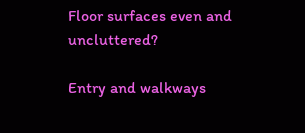Floor surfaces even and uncluttered?

Entry and walkways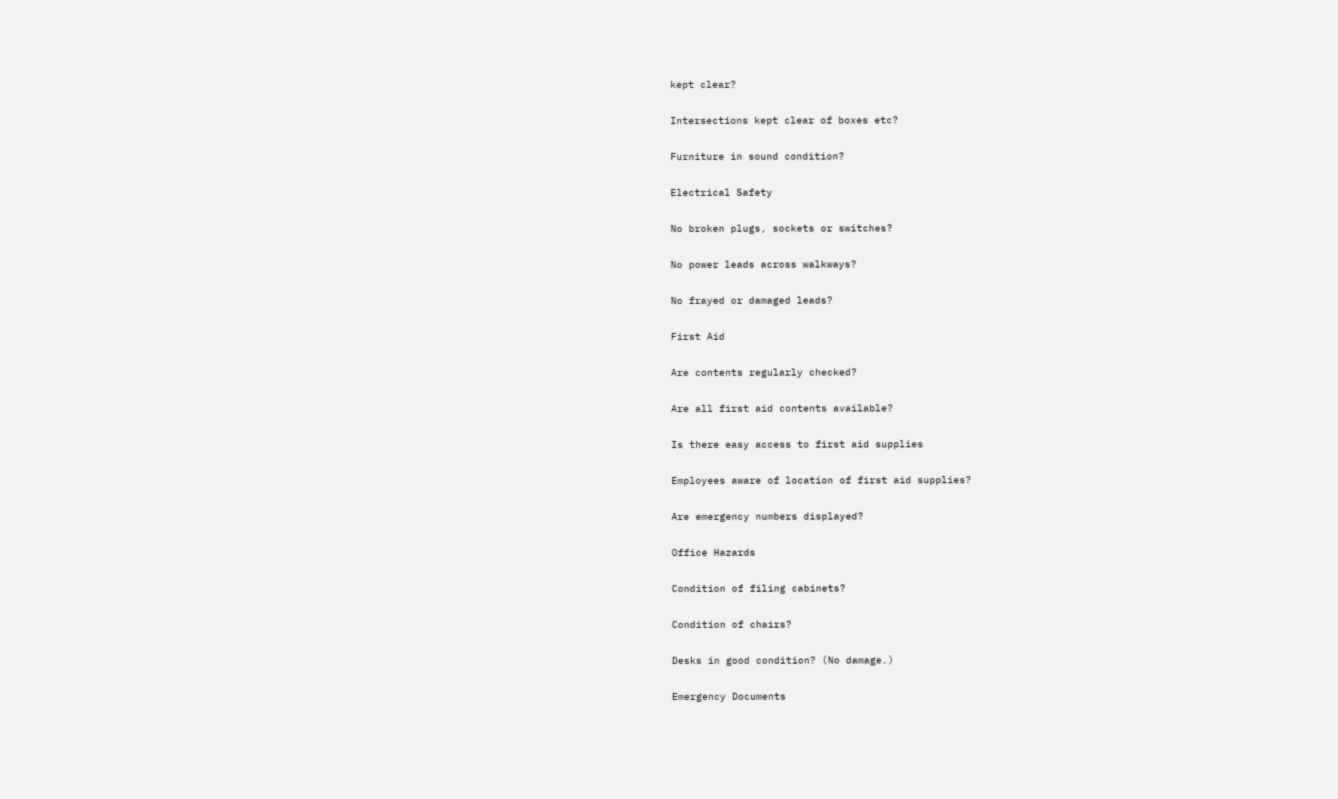kept clear?

Intersections kept clear of boxes etc?

Furniture in sound condition?

Electrical Safety

No broken plugs, sockets or switches?

No power leads across walkways?

No frayed or damaged leads?

First Aid

Are contents regularly checked?

Are all first aid contents available?

Is there easy access to first aid supplies

Employees aware of location of first aid supplies?

Are emergency numbers displayed?

Office Hazards

Condition of filing cabinets?

Condition of chairs?

Desks in good condition? (No damage.)

Emergency Documents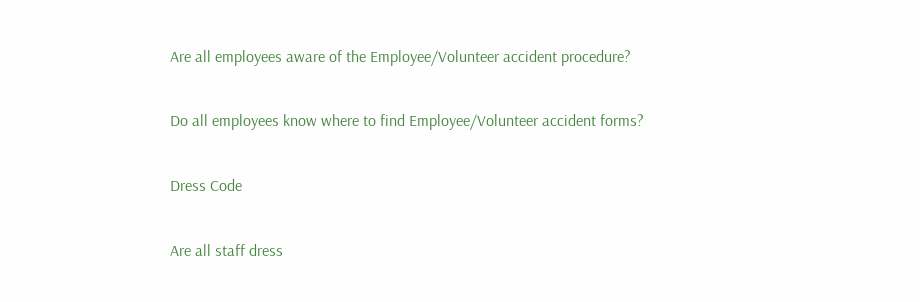Are all employees aware of the Employee/Volunteer accident procedure?

Do all employees know where to find Employee/Volunteer accident forms?

Dress Code

Are all staff dress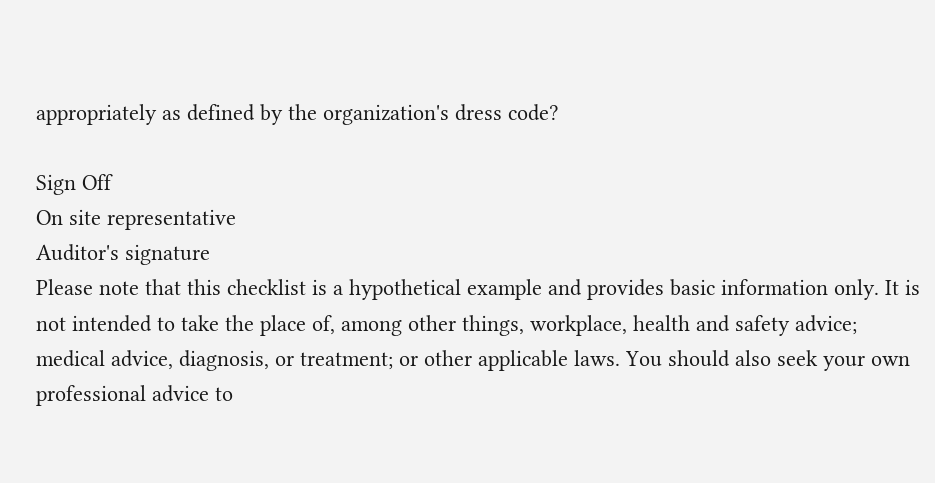appropriately as defined by the organization's dress code?

Sign Off
On site representative
Auditor's signature
Please note that this checklist is a hypothetical example and provides basic information only. It is not intended to take the place of, among other things, workplace, health and safety advice; medical advice, diagnosis, or treatment; or other applicable laws. You should also seek your own professional advice to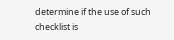determine if the use of such checklist is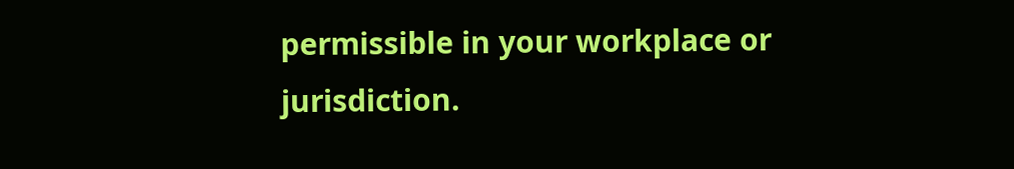permissible in your workplace or jurisdiction.